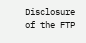Disclosure of the FTP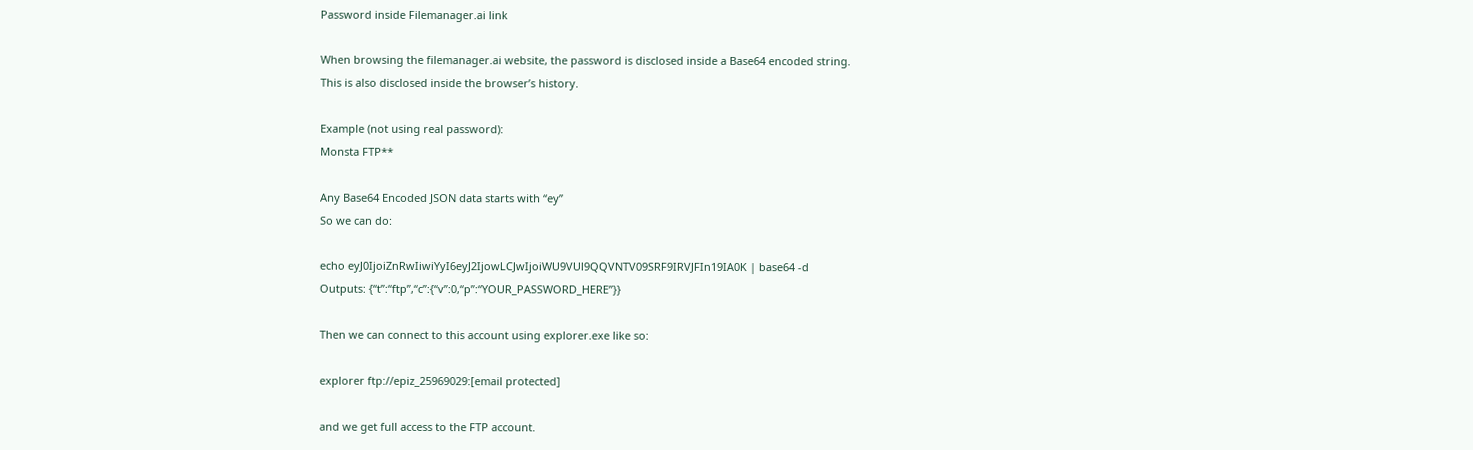Password inside Filemanager.ai link

When browsing the filemanager.ai website, the password is disclosed inside a Base64 encoded string.
This is also disclosed inside the browser’s history.

Example (not using real password):
Monsta FTP**

Any Base64 Encoded JSON data starts with “ey”
So we can do:

echo eyJ0IjoiZnRwIiwiYyI6eyJ2IjowLCJwIjoiWU9VUl9QQVNTV09SRF9IRVJFIn19IA0K | base64 -d
Outputs: {“t”:“ftp”,“c”:{“v”:0,“p”:“YOUR_PASSWORD_HERE”}}

Then we can connect to this account using explorer.exe like so:

explorer ftp://epiz_25969029:[email protected]

and we get full access to the FTP account.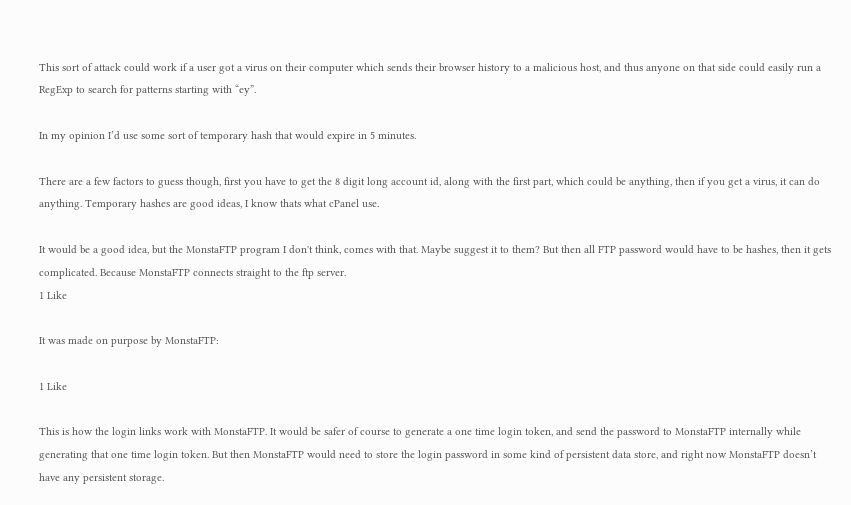This sort of attack could work if a user got a virus on their computer which sends their browser history to a malicious host, and thus anyone on that side could easily run a RegExp to search for patterns starting with “ey”.

In my opinion I’d use some sort of temporary hash that would expire in 5 minutes.

There are a few factors to guess though, first you have to get the 8 digit long account id, along with the first part, which could be anything, then if you get a virus, it can do anything. Temporary hashes are good ideas, I know thats what cPanel use.

It would be a good idea, but the MonstaFTP program I don't think, comes with that. Maybe suggest it to them? But then all FTP password would have to be hashes, then it gets complicated. Because MonstaFTP connects straight to the ftp server.
1 Like

It was made on purpose by MonstaFTP:

1 Like

This is how the login links work with MonstaFTP. It would be safer of course to generate a one time login token, and send the password to MonstaFTP internally while generating that one time login token. But then MonstaFTP would need to store the login password in some kind of persistent data store, and right now MonstaFTP doesn’t have any persistent storage.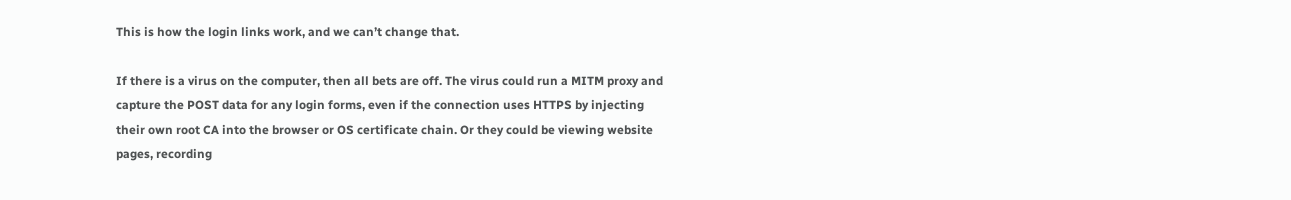This is how the login links work, and we can’t change that.

If there is a virus on the computer, then all bets are off. The virus could run a MITM proxy and capture the POST data for any login forms, even if the connection uses HTTPS by injecting their own root CA into the browser or OS certificate chain. Or they could be viewing website pages, recording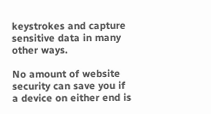keystrokes and capture sensitive data in many other ways.

No amount of website security can save you if a device on either end is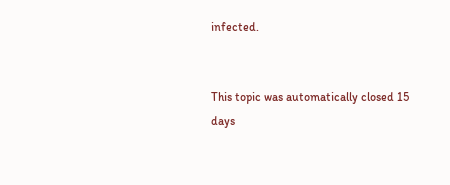infected.


This topic was automatically closed 15 days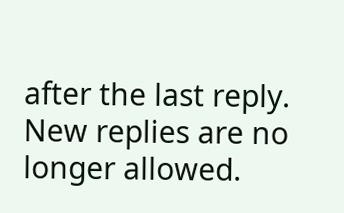after the last reply. New replies are no longer allowed.